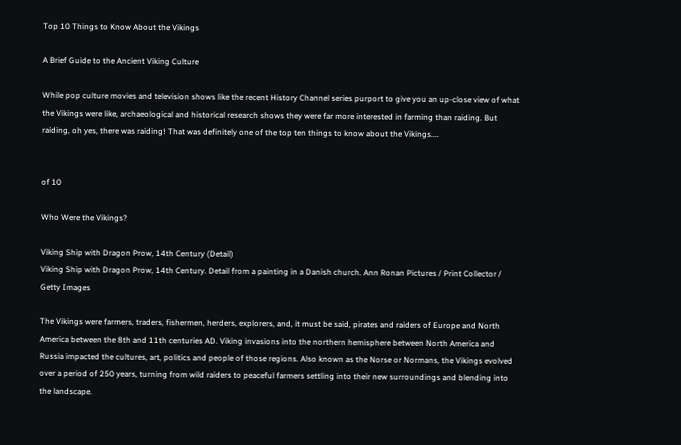Top 10 Things to Know About the Vikings

A Brief Guide to the Ancient Viking Culture

While pop culture movies and television shows like the recent History Channel series purport to give you an up-close view of what the Vikings were like, archaeological and historical research shows they were far more interested in farming than raiding. But raiding, oh yes, there was raiding! That was definitely one of the top ten things to know about the Vikings....


of 10

Who Were the Vikings?

Viking Ship with Dragon Prow, 14th Century (Detail)
Viking Ship with Dragon Prow, 14th Century. Detail from a painting in a Danish church. Ann Ronan Pictures / Print Collector / Getty Images

The Vikings were farmers, traders, fishermen, herders, explorers, and, it must be said, pirates and raiders of Europe and North America between the 8th and 11th centuries AD. Viking invasions into the northern hemisphere between North America and Russia impacted the cultures, art, politics and people of those regions. Also known as the Norse or Normans, the Vikings evolved over a period of 250 years, turning from wild raiders to peaceful farmers settling into their new surroundings and blending into the landscape.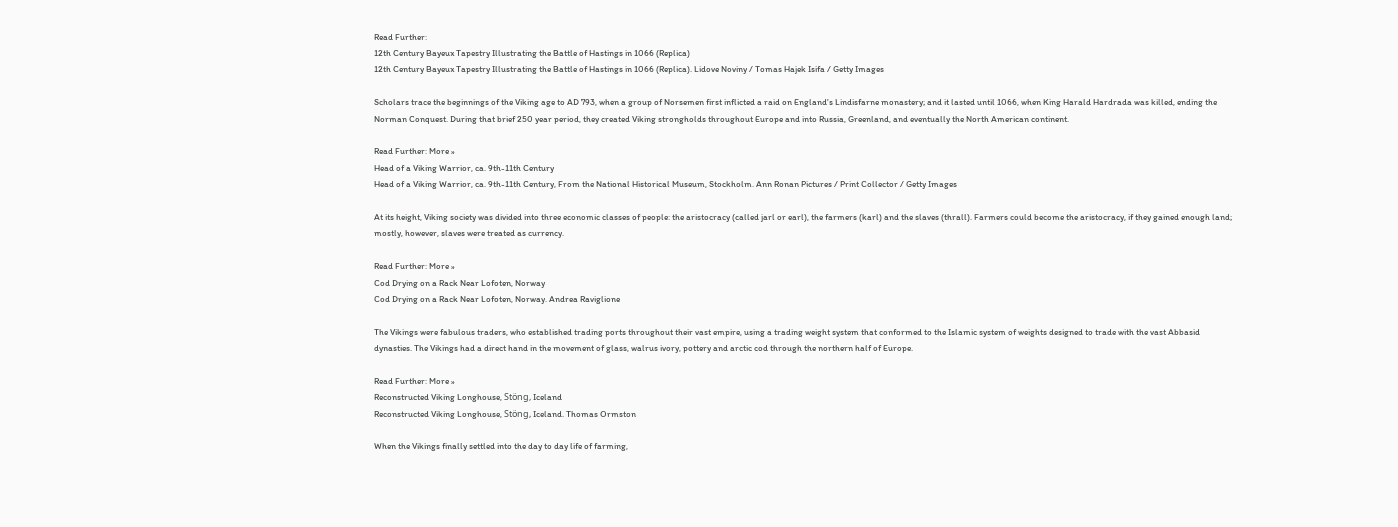Read Further:
12th Century Bayeux Tapestry Illustrating the Battle of Hastings in 1066 (Replica)
12th Century Bayeux Tapestry Illustrating the Battle of Hastings in 1066 (Replica). Lidove Noviny / Tomas Hajek Isifa / Getty Images

Scholars trace the beginnings of the Viking age to AD 793, when a group of Norsemen first inflicted a raid on England's Lindisfarne monastery; and it lasted until 1066, when King Harald Hardrada was killed, ending the Norman Conquest. During that brief 250 year period, they created Viking strongholds throughout Europe and into Russia, Greenland, and eventually the North American continent.

Read Further: More »
Head of a Viking Warrior, ca. 9th-11th Century
Head of a Viking Warrior, ca. 9th-11th Century, From the National Historical Museum, Stockholm. Ann Ronan Pictures / Print Collector / Getty Images

At its height, Viking society was divided into three economic classes of people: the aristocracy (called jarl or earl), the farmers (karl) and the slaves (thrall). Farmers could become the aristocracy, if they gained enough land; mostly, however, slaves were treated as currency.

Read Further: More »
Cod Drying on a Rack Near Lofoten, Norway
Cod Drying on a Rack Near Lofoten, Norway. Andrea Raviglione

The Vikings were fabulous traders, who established trading ports throughout their vast empire, using a trading weight system that conformed to the Islamic system of weights designed to trade with the vast Abbasid dynasties. The Vikings had a direct hand in the movement of glass, walrus ivory, pottery and arctic cod through the northern half of Europe.

Read Further: More »
Reconstructed Viking Longhouse, Stöng, Iceland
Reconstructed Viking Longhouse, Stöng, Iceland. Thomas Ormston

When the Vikings finally settled into the day to day life of farming,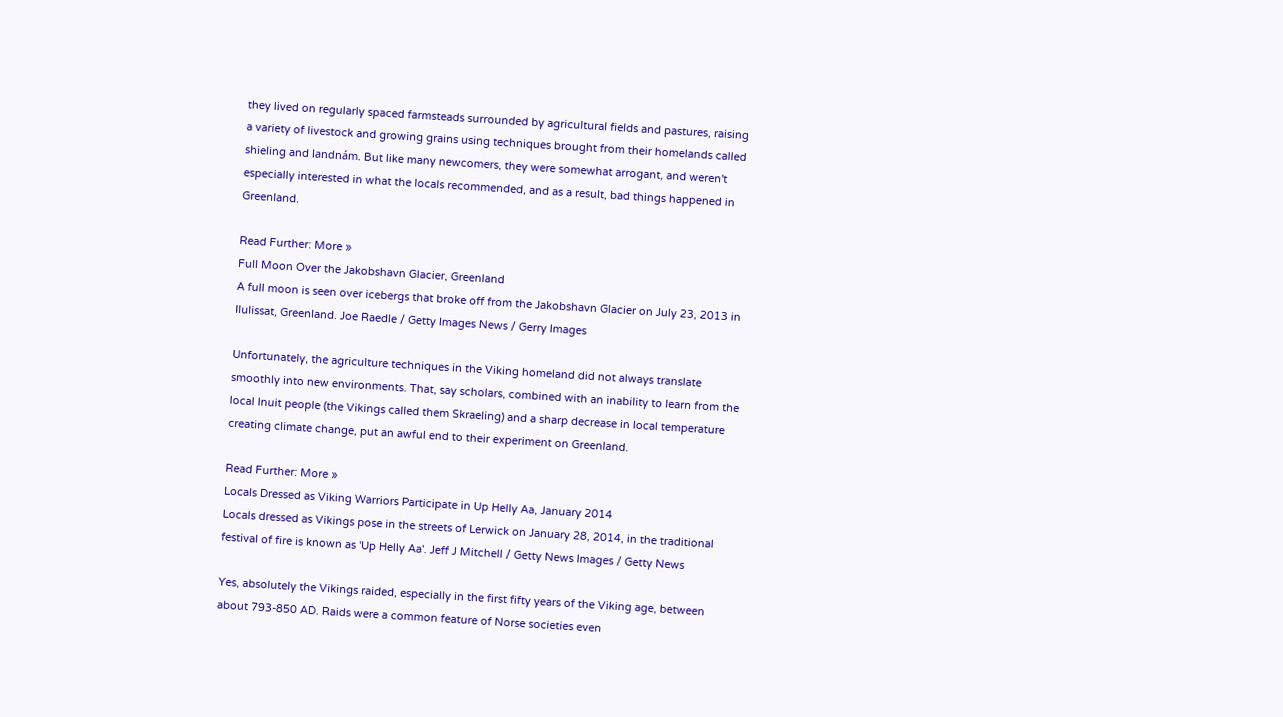they lived on regularly spaced farmsteads surrounded by agricultural fields and pastures, raising a variety of livestock and growing grains using techniques brought from their homelands called shieling and landnám. But like many newcomers, they were somewhat arrogant, and weren't especially interested in what the locals recommended, and as a result, bad things happened in Greenland.

Read Further: More »
Full Moon Over the Jakobshavn Glacier, Greenland
A full moon is seen over icebergs that broke off from the Jakobshavn Glacier on July 23, 2013 in Ilulissat, Greenland. Joe Raedle / Getty Images News / Gerry Images

Unfortunately, the agriculture techniques in the Viking homeland did not always translate smoothly into new environments. That, say scholars, combined with an inability to learn from the local Inuit people (the Vikings called them Skraeling) and a sharp decrease in local temperature creating climate change, put an awful end to their experiment on Greenland.

Read Further: More »
Locals Dressed as Viking Warriors Participate in Up Helly Aa, January 2014
Locals dressed as Vikings pose in the streets of Lerwick on January 28, 2014, in the traditional festival of fire is known as 'Up Helly Aa'. Jeff J Mitchell / Getty News Images / Getty News

Yes, absolutely the Vikings raided, especially in the first fifty years of the Viking age, between about 793-850 AD. Raids were a common feature of Norse societies even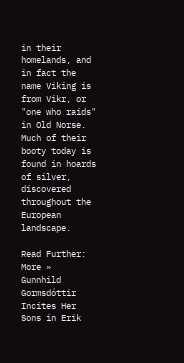in their homelands, and in fact the name Viking is from Vikr, or "one who raids" in Old Norse. Much of their booty today is found in hoards of silver, discovered throughout the European landscape.

Read Further: More »
Gunnhild Gormsdóttir Incites Her Sons in Erik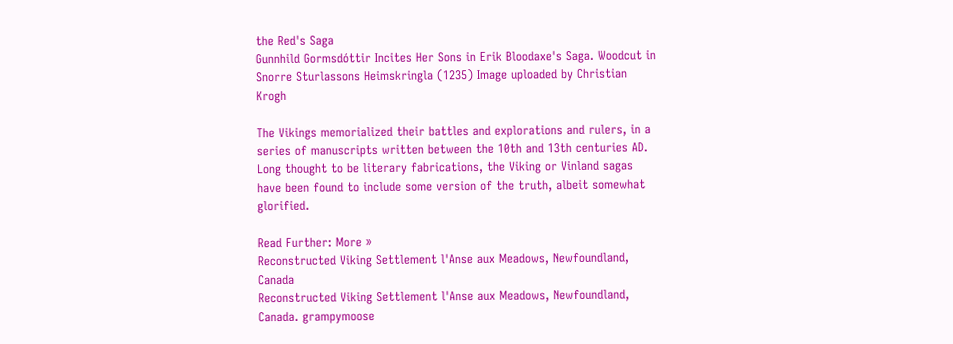the Red's Saga
Gunnhild Gormsdóttir Incites Her Sons in Erik Bloodaxe's Saga. Woodcut in Snorre Sturlassons Heimskringla (1235) Image uploaded by Christian Krogh

The Vikings memorialized their battles and explorations and rulers, in a series of manuscripts written between the 10th and 13th centuries AD. Long thought to be literary fabrications, the Viking or Vinland sagas have been found to include some version of the truth, albeit somewhat glorified.

Read Further: More »
Reconstructed Viking Settlement l'Anse aux Meadows, Newfoundland, Canada
Reconstructed Viking Settlement l'Anse aux Meadows, Newfoundland, Canada. grampymoose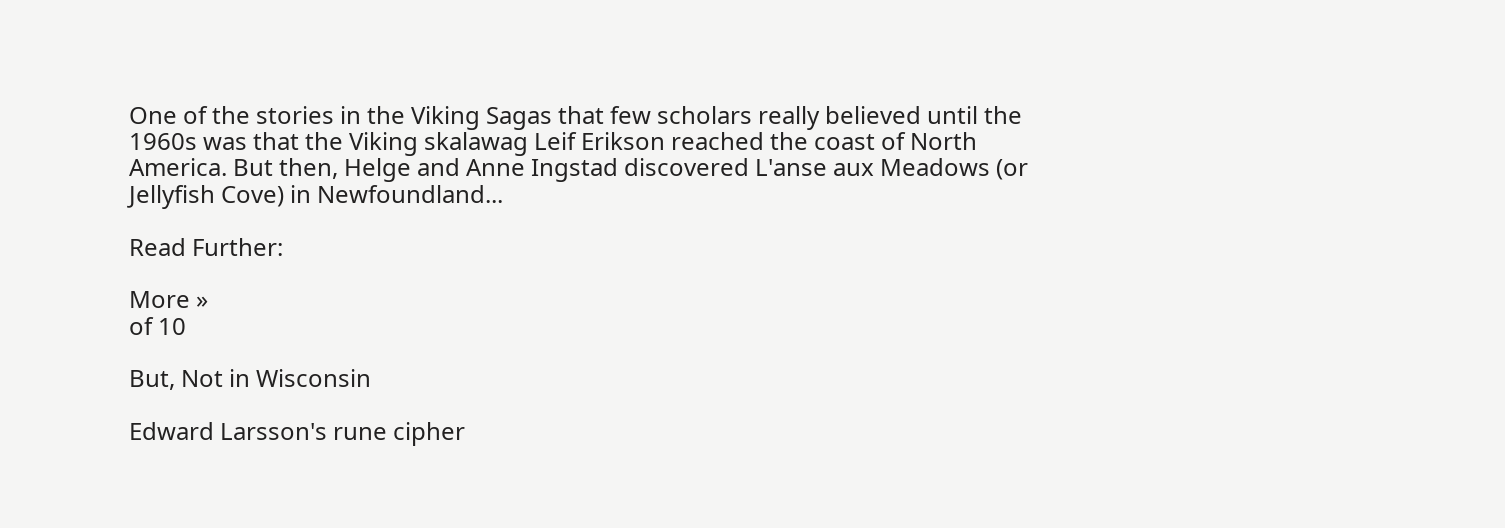One of the stories in the Viking Sagas that few scholars really believed until the 1960s was that the Viking skalawag Leif Erikson reached the coast of North America. But then, Helge and Anne Ingstad discovered L'anse aux Meadows (or Jellyfish Cove) in Newfoundland...

Read Further:

More »
of 10

But, Not in Wisconsin

Edward Larsson's rune cipher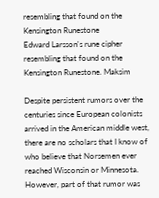resembling that found on the Kensington Runestone
Edward Larsson's rune cipher resembling that found on the Kensington Runestone. Maksim

Despite persistent rumors over the centuries since European colonists arrived in the American middle west, there are no scholars that I know of who believe that Norsemen ever reached Wisconsin or Minnesota. However, part of that rumor was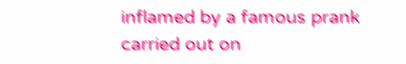inflamed by a famous prank carried out on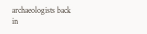archaeologists back in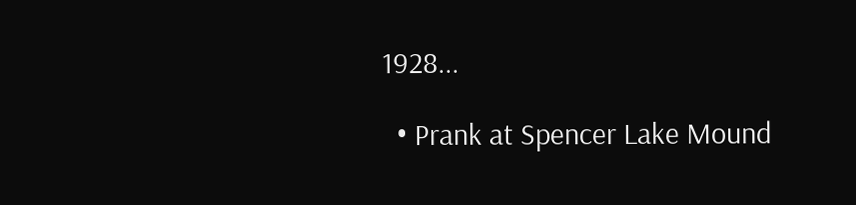1928...

  • Prank at Spencer Lake Mound